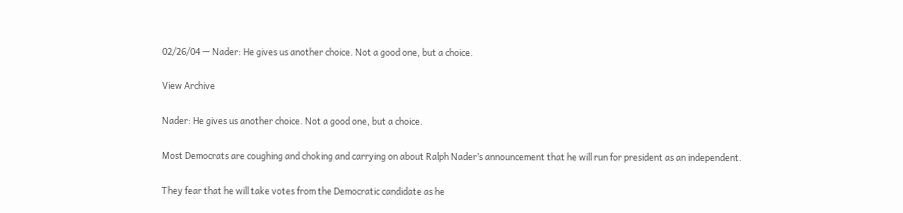02/26/04 — Nader: He gives us another choice. Not a good one, but a choice.

View Archive

Nader: He gives us another choice. Not a good one, but a choice.

Most Democrats are coughing and choking and carrying on about Ralph Nader’s announcement that he will run for president as an independent.

They fear that he will take votes from the Democratic candidate as he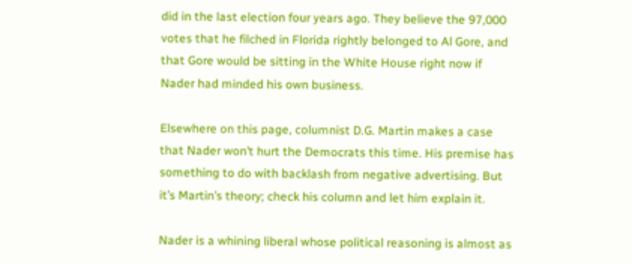did in the last election four years ago. They believe the 97,000 votes that he filched in Florida rightly belonged to Al Gore, and that Gore would be sitting in the White House right now if Nader had minded his own business.

Elsewhere on this page, columnist D.G. Martin makes a case that Nader won’t hurt the Democrats this time. His premise has something to do with backlash from negative advertising. But it’s Martin’s theory; check his column and let him explain it.

Nader is a whining liberal whose political reasoning is almost as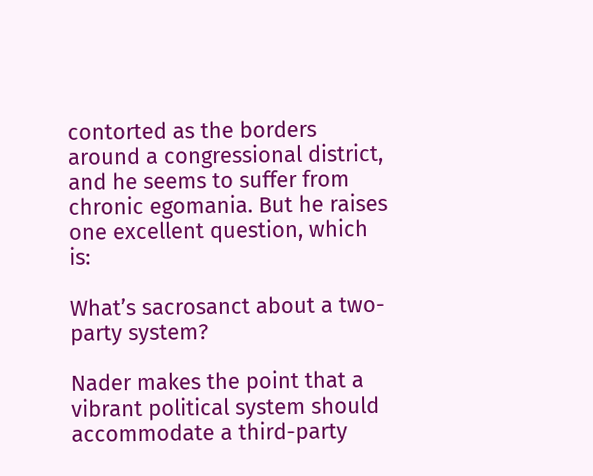contorted as the borders around a congressional district, and he seems to suffer from chronic egomania. But he raises one excellent question, which is:

What’s sacrosanct about a two-party system?

Nader makes the point that a vibrant political system should accommodate a third-party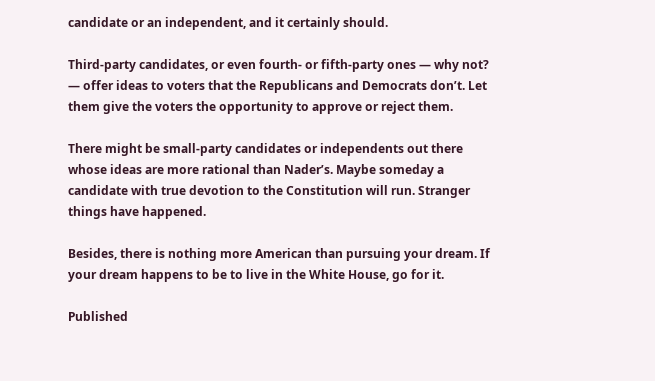candidate or an independent, and it certainly should.

Third-party candidates, or even fourth- or fifth-party ones — why not? — offer ideas to voters that the Republicans and Democrats don’t. Let them give the voters the opportunity to approve or reject them.

There might be small-party candidates or independents out there whose ideas are more rational than Nader’s. Maybe someday a candidate with true devotion to the Constitution will run. Stranger things have happened.

Besides, there is nothing more American than pursuing your dream. If your dream happens to be to live in the White House, go for it.

Published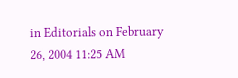in Editorials on February 26, 2004 11:25 AM